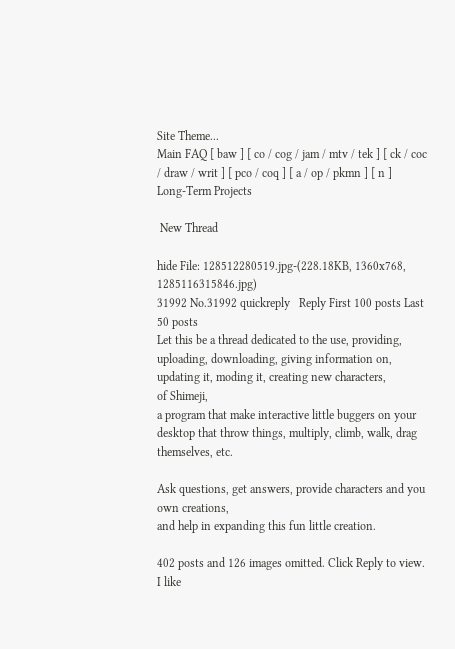Site Theme...
Main FAQ [ baw ] [ co / cog / jam / mtv / tek ] [ ck / coc / draw / writ ] [ pco / coq ] [ a / op / pkmn ] [ n ]
Long-Term Projects

 New Thread

hide File: 128512280519.jpg-(228.18KB, 1360x768, 1285116315846.jpg)
31992 No.31992 quickreply   Reply First 100 posts Last 50 posts
Let this be a thread dedicated to the use, providing, uploading, downloading, giving information on, updating it, moding it, creating new characters,
of Shimeji,
a program that make interactive little buggers on your desktop that throw things, multiply, climb, walk, drag themselves, etc.

Ask questions, get answers, provide characters and you own creations,
and help in expanding this fun little creation.

402 posts and 126 images omitted. Click Reply to view.
I like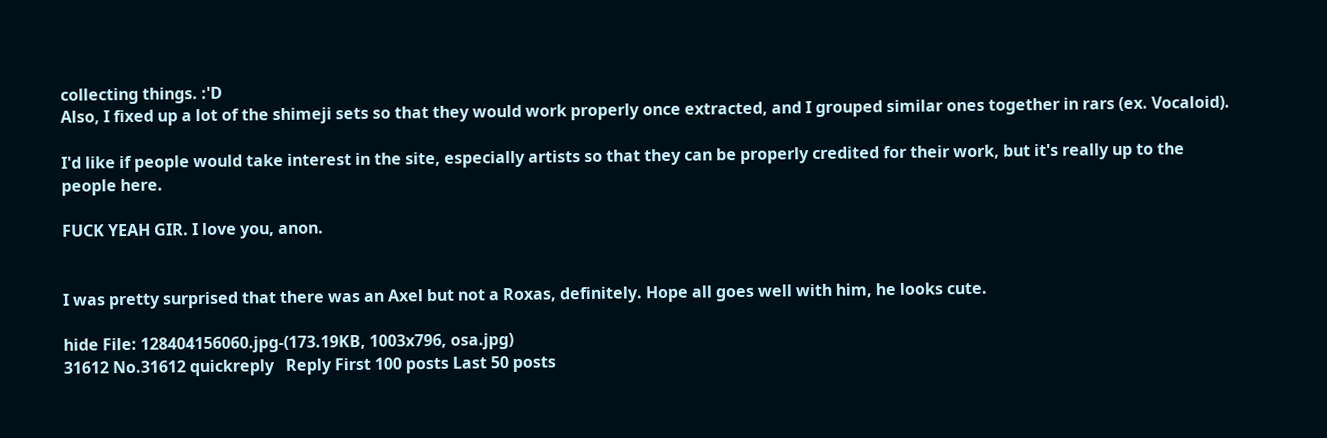collecting things. :'D
Also, I fixed up a lot of the shimeji sets so that they would work properly once extracted, and I grouped similar ones together in rars (ex. Vocaloid).

I'd like if people would take interest in the site, especially artists so that they can be properly credited for their work, but it's really up to the people here.

FUCK YEAH GIR. I love you, anon.


I was pretty surprised that there was an Axel but not a Roxas, definitely. Hope all goes well with him, he looks cute.

hide File: 128404156060.jpg-(173.19KB, 1003x796, osa.jpg)
31612 No.31612 quickreply   Reply First 100 posts Last 50 posts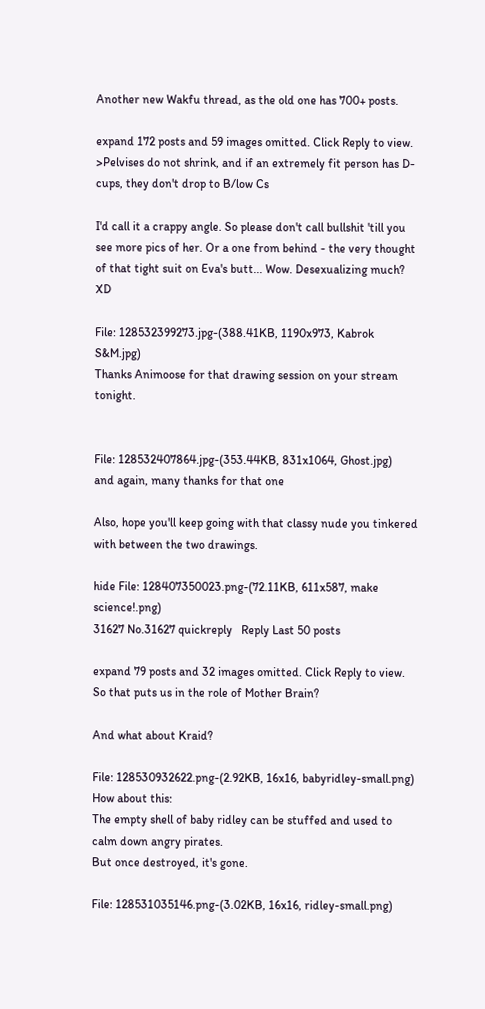Another new Wakfu thread, as the old one has 700+ posts.

expand 172 posts and 59 images omitted. Click Reply to view.
>Pelvises do not shrink, and if an extremely fit person has D-cups, they don't drop to B/low Cs

I'd call it a crappy angle. So please don't call bullshit 'till you see more pics of her. Or a one from behind - the very thought of that tight suit on Eva's butt... Wow. Desexualizing much? XD

File: 128532399273.jpg-(388.41KB, 1190x973, Kabrok S&M.jpg)
Thanks Animoose for that drawing session on your stream tonight.


File: 128532407864.jpg-(353.44KB, 831x1064, Ghost.jpg)
and again, many thanks for that one

Also, hope you'll keep going with that classy nude you tinkered with between the two drawings.

hide File: 128407350023.png-(72.11KB, 611x587, make science!.png)
31627 No.31627 quickreply   Reply Last 50 posts

expand 79 posts and 32 images omitted. Click Reply to view.
So that puts us in the role of Mother Brain?

And what about Kraid?

File: 128530932622.png-(2.92KB, 16x16, babyridley-small.png)
How about this:
The empty shell of baby ridley can be stuffed and used to calm down angry pirates.
But once destroyed, it's gone.

File: 128531035146.png-(3.02KB, 16x16, ridley-small.png)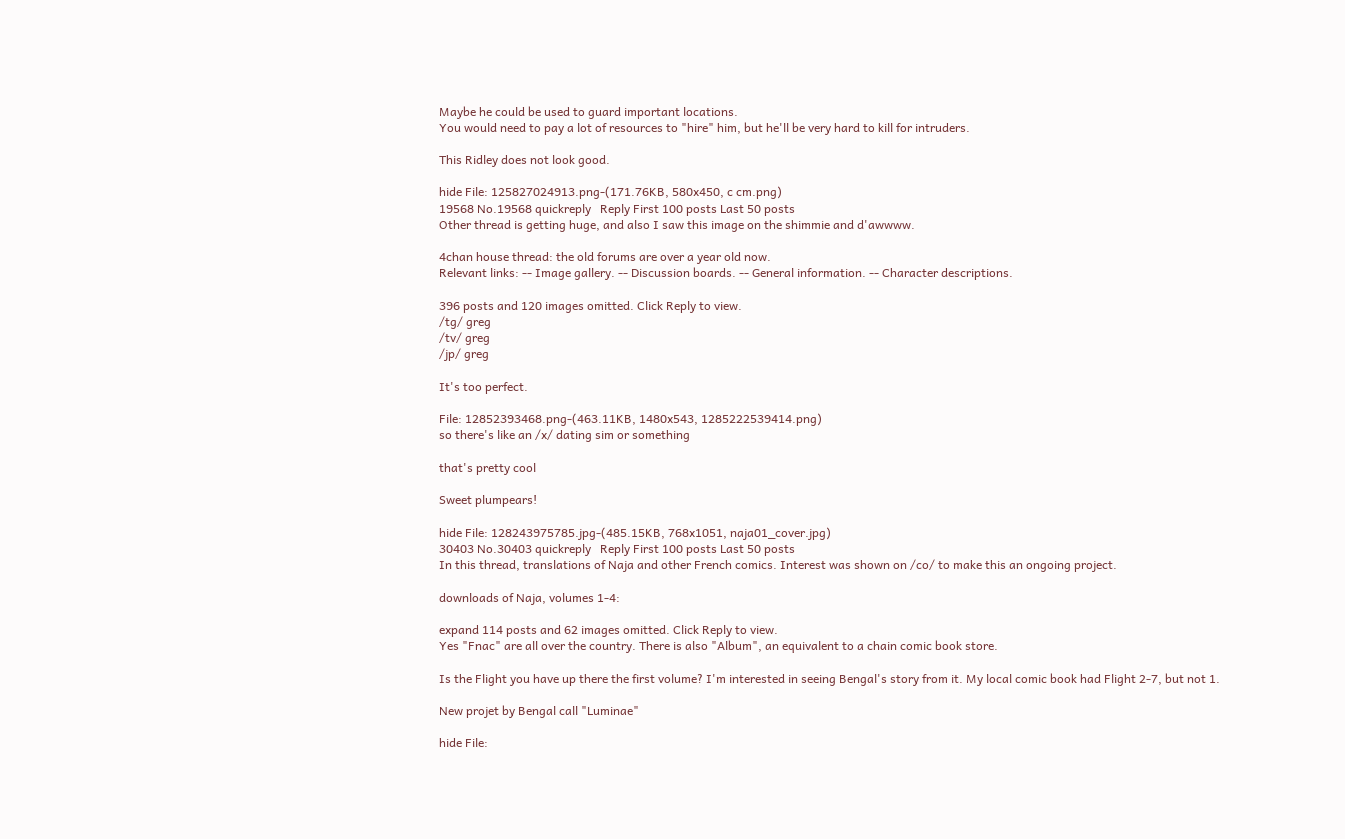Maybe he could be used to guard important locations.
You would need to pay a lot of resources to "hire" him, but he'll be very hard to kill for intruders.

This Ridley does not look good.

hide File: 125827024913.png-(171.76KB, 580x450, c cm.png)
19568 No.19568 quickreply   Reply First 100 posts Last 50 posts
Other thread is getting huge, and also I saw this image on the shimmie and d'awwww.

4chan house thread: the old forums are over a year old now.
Relevant links: -- Image gallery. -- Discussion boards. -- General information. -- Character descriptions.

396 posts and 120 images omitted. Click Reply to view.
/tg/ greg
/tv/ greg
/jp/ greg

It's too perfect.

File: 12852393468.png-(463.11KB, 1480x543, 1285222539414.png)
so there's like an /x/ dating sim or something

that's pretty cool

Sweet plumpears!

hide File: 128243975785.jpg-(485.15KB, 768x1051, naja01_cover.jpg)
30403 No.30403 quickreply   Reply First 100 posts Last 50 posts
In this thread, translations of Naja and other French comics. Interest was shown on /co/ to make this an ongoing project.

downloads of Naja, volumes 1-4:

expand 114 posts and 62 images omitted. Click Reply to view.
Yes "Fnac" are all over the country. There is also "Album", an equivalent to a chain comic book store.

Is the Flight you have up there the first volume? I'm interested in seeing Bengal's story from it. My local comic book had Flight 2-7, but not 1.

New projet by Bengal call "Luminae"

hide File: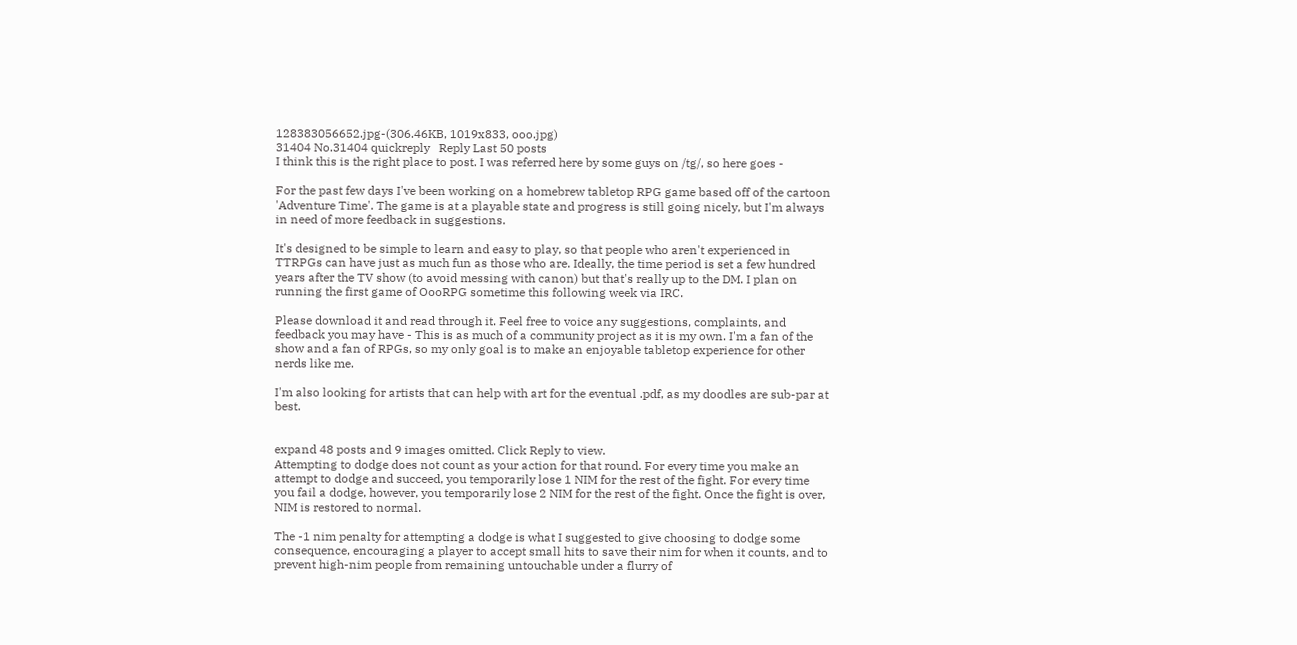128383056652.jpg-(306.46KB, 1019x833, ooo.jpg)
31404 No.31404 quickreply   Reply Last 50 posts
I think this is the right place to post. I was referred here by some guys on /tg/, so here goes -

For the past few days I've been working on a homebrew tabletop RPG game based off of the cartoon 'Adventure Time'. The game is at a playable state and progress is still going nicely, but I'm always in need of more feedback in suggestions.

It's designed to be simple to learn and easy to play, so that people who aren't experienced in TTRPGs can have just as much fun as those who are. Ideally, the time period is set a few hundred years after the TV show (to avoid messing with canon) but that's really up to the DM. I plan on running the first game of OooRPG sometime this following week via IRC.

Please download it and read through it. Feel free to voice any suggestions, complaints, and feedback you may have - This is as much of a community project as it is my own. I'm a fan of the show and a fan of RPGs, so my only goal is to make an enjoyable tabletop experience for other nerds like me.

I'm also looking for artists that can help with art for the eventual .pdf, as my doodles are sub-par at best.


expand 48 posts and 9 images omitted. Click Reply to view.
Attempting to dodge does not count as your action for that round. For every time you make an attempt to dodge and succeed, you temporarily lose 1 NIM for the rest of the fight. For every time you fail a dodge, however, you temporarily lose 2 NIM for the rest of the fight. Once the fight is over, NIM is restored to normal.

The -1 nim penalty for attempting a dodge is what I suggested to give choosing to dodge some consequence, encouraging a player to accept small hits to save their nim for when it counts, and to prevent high-nim people from remaining untouchable under a flurry of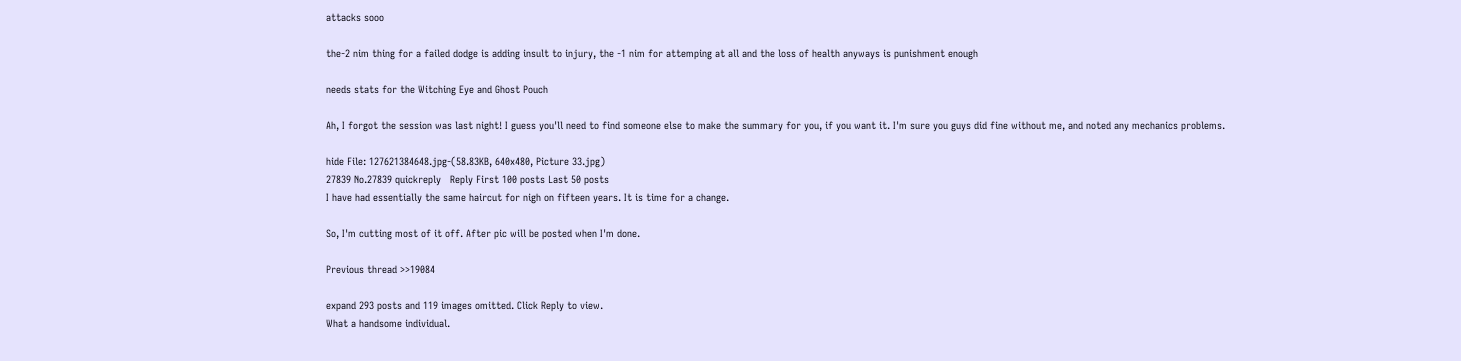attacks sooo

the-2 nim thing for a failed dodge is adding insult to injury, the -1 nim for attemping at all and the loss of health anyways is punishment enough

needs stats for the Witching Eye and Ghost Pouch

Ah, I forgot the session was last night! I guess you'll need to find someone else to make the summary for you, if you want it. I'm sure you guys did fine without me, and noted any mechanics problems.

hide File: 127621384648.jpg-(58.83KB, 640x480, Picture 33.jpg)
27839 No.27839 quickreply   Reply First 100 posts Last 50 posts
I have had essentially the same haircut for nigh on fifteen years. It is time for a change.

So, I'm cutting most of it off. After pic will be posted when I'm done.

Previous thread >>19084

expand 293 posts and 119 images omitted. Click Reply to view.
What a handsome individual.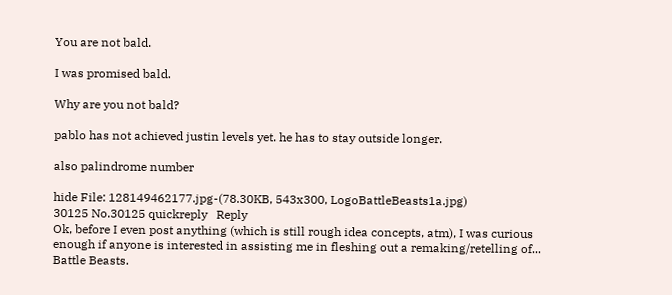You are not bald.

I was promised bald.

Why are you not bald?

pablo has not achieved justin levels yet. he has to stay outside longer.

also palindrome number

hide File: 128149462177.jpg-(78.30KB, 543x300, LogoBattleBeasts1a.jpg)
30125 No.30125 quickreply   Reply
Ok, before I even post anything (which is still rough idea concepts, atm), I was curious enough if anyone is interested in assisting me in fleshing out a remaking/retelling of... Battle Beasts.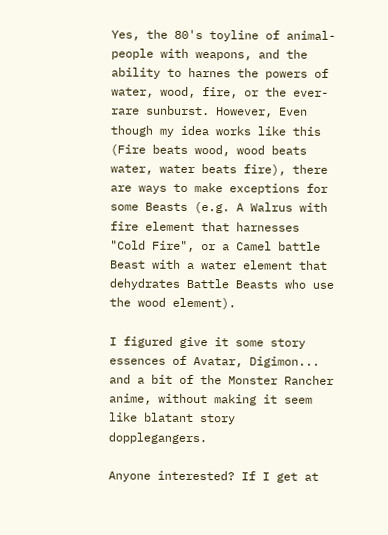Yes, the 80's toyline of animal-people with weapons, and the ability to harnes the powers of water, wood, fire, or the ever-rare sunburst. However, Even though my idea works like this (Fire beats wood, wood beats water, water beats fire), there are ways to make exceptions for some Beasts (e.g. A Walrus with fire element that harnesses "Cold Fire", or a Camel battle Beast with a water element that dehydrates Battle Beasts who use the wood element).

I figured give it some story essences of Avatar, Digimon... and a bit of the Monster Rancher anime, without making it seem like blatant story dopplegangers.

Anyone interested? If I get at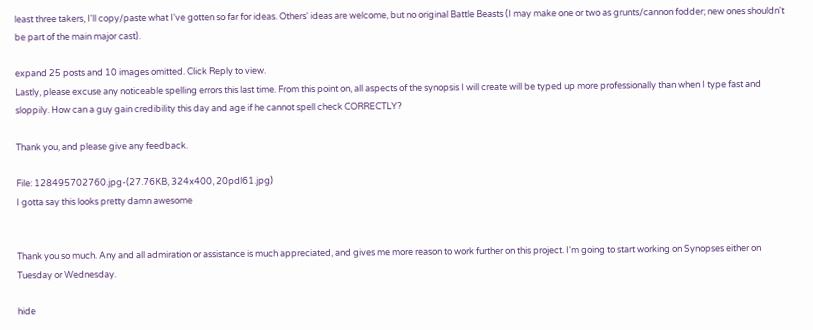least three takers, I'll copy/paste what I've gotten so far for ideas. Others' ideas are welcome, but no original Battle Beasts (I may make one or two as grunts/cannon fodder; new ones shouldn't be part of the main major cast).

expand 25 posts and 10 images omitted. Click Reply to view.
Lastly, please excuse any noticeable spelling errors this last time. From this point on, all aspects of the synopsis I will create will be typed up more professionally than when I type fast and sloppily. How can a guy gain credibility this day and age if he cannot spell check CORRECTLY?

Thank you, and please give any feedback.

File: 128495702760.jpg-(27.76KB, 324x400, 20pdl61.jpg)
I gotta say this looks pretty damn awesome


Thank you so much. Any and all admiration or assistance is much appreciated, and gives me more reason to work further on this project. I'm going to start working on Synopses either on Tuesday or Wednesday.

hide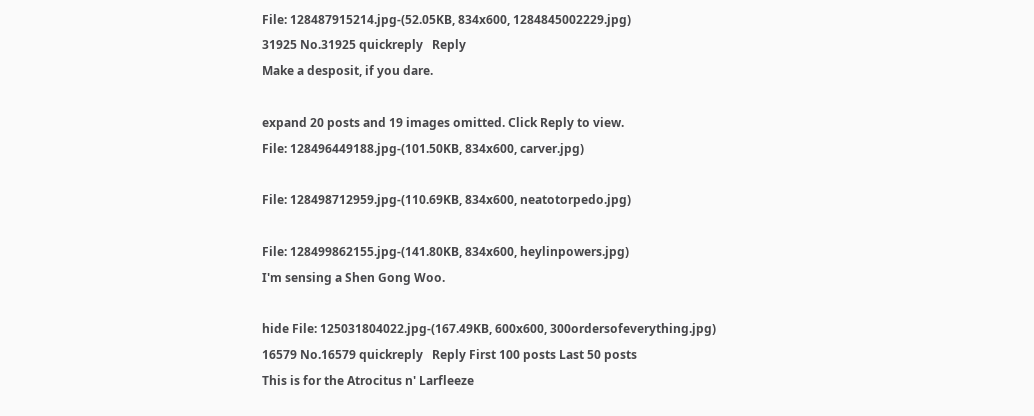File: 128487915214.jpg-(52.05KB, 834x600, 1284845002229.jpg)
31925 No.31925 quickreply   Reply
Make a desposit, if you dare.

expand 20 posts and 19 images omitted. Click Reply to view.
File: 128496449188.jpg-(101.50KB, 834x600, carver.jpg)

File: 128498712959.jpg-(110.69KB, 834x600, neatotorpedo.jpg)

File: 128499862155.jpg-(141.80KB, 834x600, heylinpowers.jpg)
I'm sensing a Shen Gong Woo.

hide File: 125031804022.jpg-(167.49KB, 600x600, 300ordersofeverything.jpg)
16579 No.16579 quickreply   Reply First 100 posts Last 50 posts
This is for the Atrocitus n' Larfleeze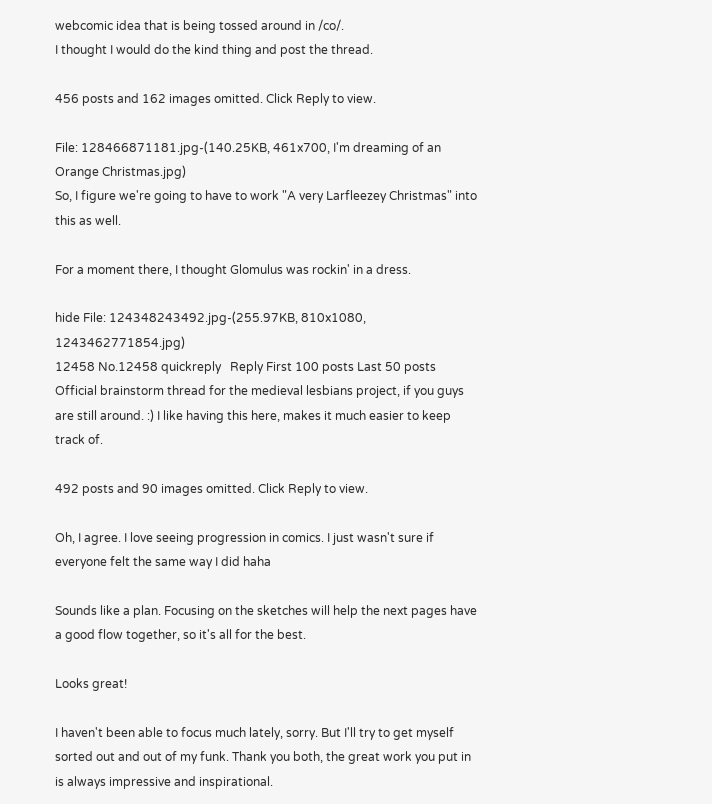webcomic idea that is being tossed around in /co/.
I thought I would do the kind thing and post the thread.

456 posts and 162 images omitted. Click Reply to view.

File: 128466871181.jpg-(140.25KB, 461x700, I'm dreaming of an Orange Christmas.jpg)
So, I figure we're going to have to work "A very Larfleezey Christmas" into this as well.

For a moment there, I thought Glomulus was rockin' in a dress.

hide File: 124348243492.jpg-(255.97KB, 810x1080, 1243462771854.jpg)
12458 No.12458 quickreply   Reply First 100 posts Last 50 posts
Official brainstorm thread for the medieval lesbians project, if you guys are still around. :) I like having this here, makes it much easier to keep track of.

492 posts and 90 images omitted. Click Reply to view.

Oh, I agree. I love seeing progression in comics. I just wasn't sure if everyone felt the same way I did haha

Sounds like a plan. Focusing on the sketches will help the next pages have a good flow together, so it's all for the best.

Looks great!

I haven't been able to focus much lately, sorry. But I'll try to get myself sorted out and out of my funk. Thank you both, the great work you put in is always impressive and inspirational.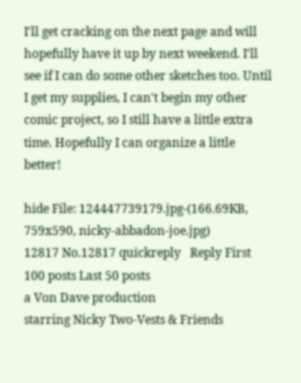I'll get cracking on the next page and will hopefully have it up by next weekend. I'll see if I can do some other sketches too. Until I get my supplies, I can't begin my other comic project, so I still have a little extra time. Hopefully I can organize a little better!

hide File: 124447739179.jpg-(166.69KB, 759x590, nicky-abbadon-joe.jpg)
12817 No.12817 quickreply   Reply First 100 posts Last 50 posts
a Von Dave production
starring Nicky Two-Vests & Friends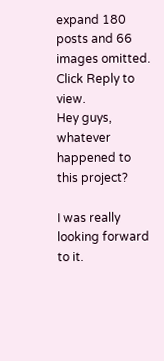expand 180 posts and 66 images omitted. Click Reply to view.
Hey guys, whatever happened to this project?

I was really looking forward to it.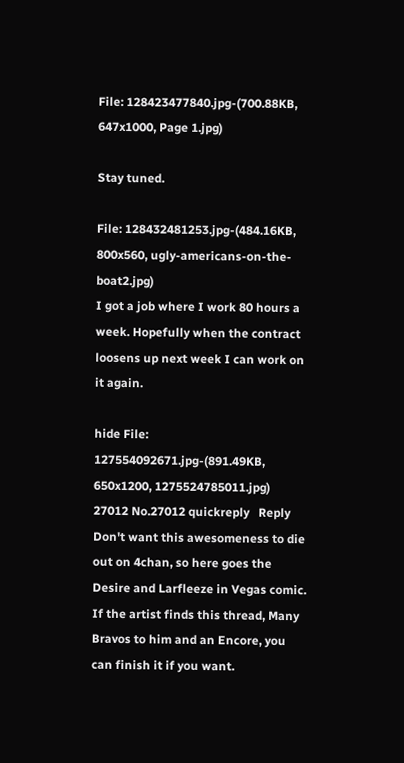File: 128423477840.jpg-(700.88KB, 647x1000, Page 1.jpg)

Stay tuned.

File: 128432481253.jpg-(484.16KB, 800x560, ugly-americans-on-the-boat2.jpg)
I got a job where I work 80 hours a week. Hopefully when the contract loosens up next week I can work on it again.

hide File: 127554092671.jpg-(891.49KB, 650x1200, 1275524785011.jpg)
27012 No.27012 quickreply   Reply
Don't want this awesomeness to die out on 4chan, so here goes the Desire and Larfleeze in Vegas comic. If the artist finds this thread, Many Bravos to him and an Encore, you can finish it if you want.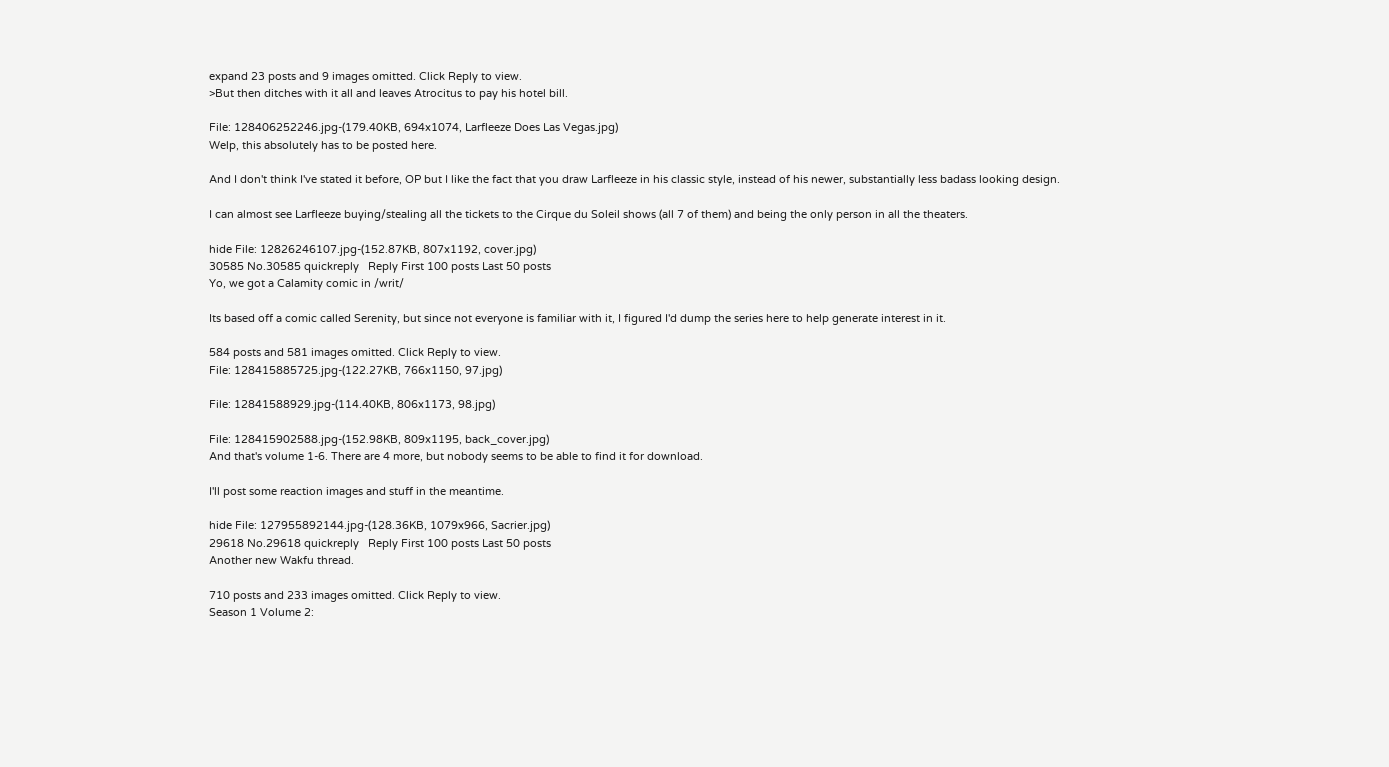expand 23 posts and 9 images omitted. Click Reply to view.
>But then ditches with it all and leaves Atrocitus to pay his hotel bill.

File: 128406252246.jpg-(179.40KB, 694x1074, Larfleeze Does Las Vegas.jpg)
Welp, this absolutely has to be posted here.

And I don't think I've stated it before, OP but I like the fact that you draw Larfleeze in his classic style, instead of his newer, substantially less badass looking design.

I can almost see Larfleeze buying/stealing all the tickets to the Cirque du Soleil shows (all 7 of them) and being the only person in all the theaters.

hide File: 12826246107.jpg-(152.87KB, 807x1192, cover.jpg)
30585 No.30585 quickreply   Reply First 100 posts Last 50 posts
Yo, we got a Calamity comic in /writ/

Its based off a comic called Serenity, but since not everyone is familiar with it, I figured I'd dump the series here to help generate interest in it.

584 posts and 581 images omitted. Click Reply to view.
File: 128415885725.jpg-(122.27KB, 766x1150, 97.jpg)

File: 12841588929.jpg-(114.40KB, 806x1173, 98.jpg)

File: 128415902588.jpg-(152.98KB, 809x1195, back_cover.jpg)
And that's volume 1-6. There are 4 more, but nobody seems to be able to find it for download.

I'll post some reaction images and stuff in the meantime.

hide File: 127955892144.jpg-(128.36KB, 1079x966, Sacrier.jpg)
29618 No.29618 quickreply   Reply First 100 posts Last 50 posts
Another new Wakfu thread.

710 posts and 233 images omitted. Click Reply to view.
Season 1 Volume 2: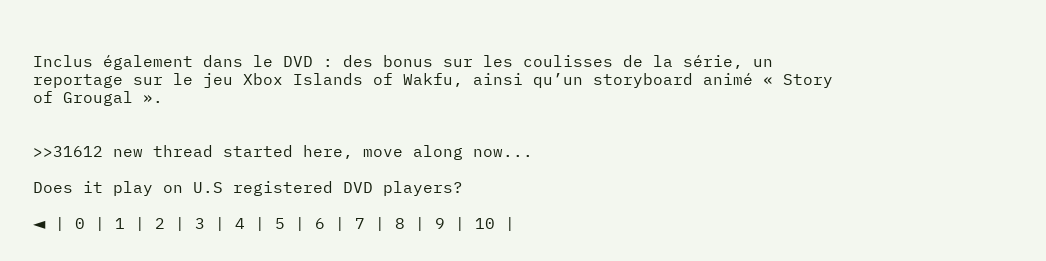Inclus également dans le DVD : des bonus sur les coulisses de la série, un reportage sur le jeu Xbox Islands of Wakfu, ainsi qu’un storyboard animé « Story of Grougal ».


>>31612 new thread started here, move along now...

Does it play on U.S registered DVD players?

◄ | 0 | 1 | 2 | 3 | 4 | 5 | 6 | 7 | 8 | 9 | 10 |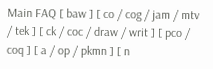Main FAQ [ baw ] [ co / cog / jam / mtv / tek ] [ ck / coc / draw / writ ] [ pco / coq ] [ a / op / pkmn ] [ n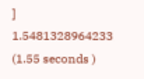]
1.5481328964233 (1.55 seconds )